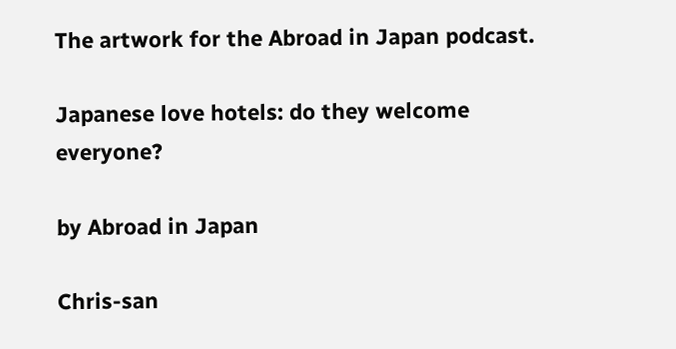The artwork for the Abroad in Japan podcast.

Japanese love hotels: do they welcome everyone?

by Abroad in Japan

Chris-san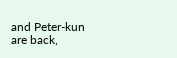and Peter-kun are back,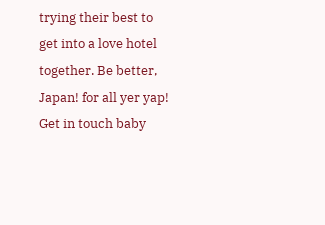trying their best to get into a love hotel together. Be better, Japan! for all yer yap! Get in touch baby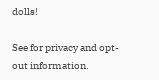dolls!

See for privacy and opt-out information.